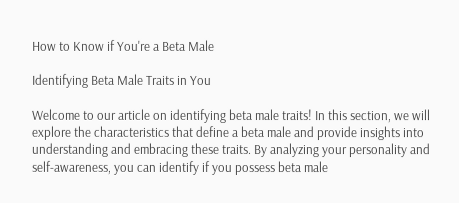How to Know if You're a Beta Male

Identifying Beta Male Traits in You

Welcome to our article on identifying beta male traits! In this section, we will explore the characteristics that define a beta male and provide insights into understanding and embracing these traits. By analyzing your personality and self-awareness, you can identify if you possess beta male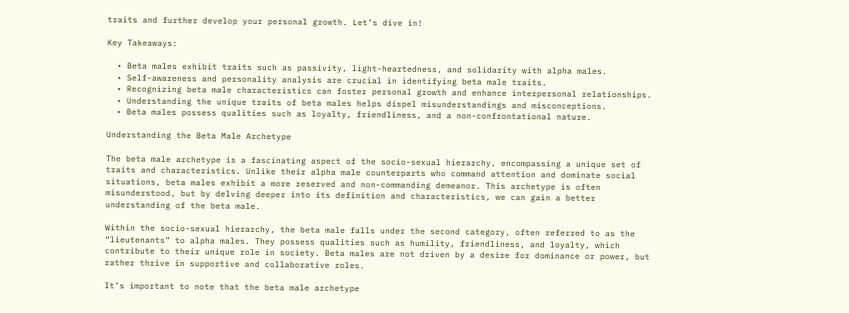traits and further develop your personal growth. Let’s dive in!

Key Takeaways:

  • Beta males exhibit traits such as passivity, light-heartedness, and solidarity with alpha males.
  • Self-awareness and personality analysis are crucial in identifying beta male traits.
  • Recognizing beta male characteristics can foster personal growth and enhance interpersonal relationships.
  • Understanding the unique traits of beta males helps dispel misunderstandings and misconceptions.
  • Beta males possess qualities such as loyalty, friendliness, and a non-confrontational nature.

Understanding the Beta Male Archetype

The beta male archetype is a fascinating aspect of the socio-sexual hierarchy, encompassing a unique set of traits and characteristics. Unlike their alpha male counterparts who command attention and dominate social situations, beta males exhibit a more reserved and non-commanding demeanor. This archetype is often misunderstood, but by delving deeper into its definition and characteristics, we can gain a better understanding of the beta male.

Within the socio-sexual hierarchy, the beta male falls under the second category, often referred to as the “lieutenants” to alpha males. They possess qualities such as humility, friendliness, and loyalty, which contribute to their unique role in society. Beta males are not driven by a desire for dominance or power, but rather thrive in supportive and collaborative roles.

It’s important to note that the beta male archetype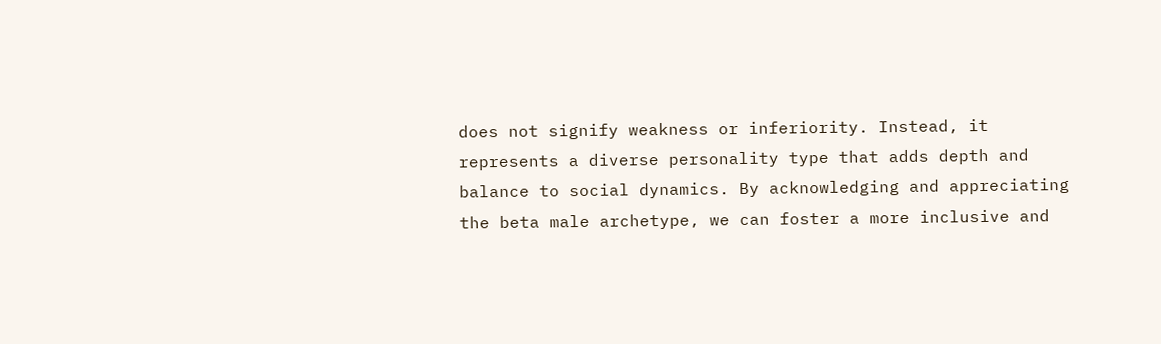does not signify weakness or inferiority. Instead, it represents a diverse personality type that adds depth and balance to social dynamics. By acknowledging and appreciating the beta male archetype, we can foster a more inclusive and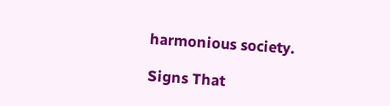harmonious society.

Signs That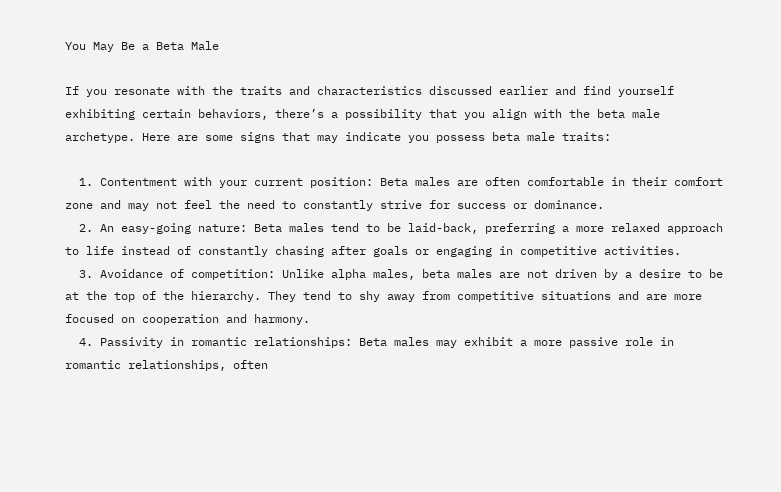You May Be a Beta Male

If you resonate with the traits and characteristics discussed earlier and find yourself exhibiting certain behaviors, there’s a possibility that you align with the beta male archetype. Here are some signs that may indicate you possess beta male traits:

  1. Contentment with your current position: Beta males are often comfortable in their comfort zone and may not feel the need to constantly strive for success or dominance.
  2. An easy-going nature: Beta males tend to be laid-back, preferring a more relaxed approach to life instead of constantly chasing after goals or engaging in competitive activities.
  3. Avoidance of competition: Unlike alpha males, beta males are not driven by a desire to be at the top of the hierarchy. They tend to shy away from competitive situations and are more focused on cooperation and harmony.
  4. Passivity in romantic relationships: Beta males may exhibit a more passive role in romantic relationships, often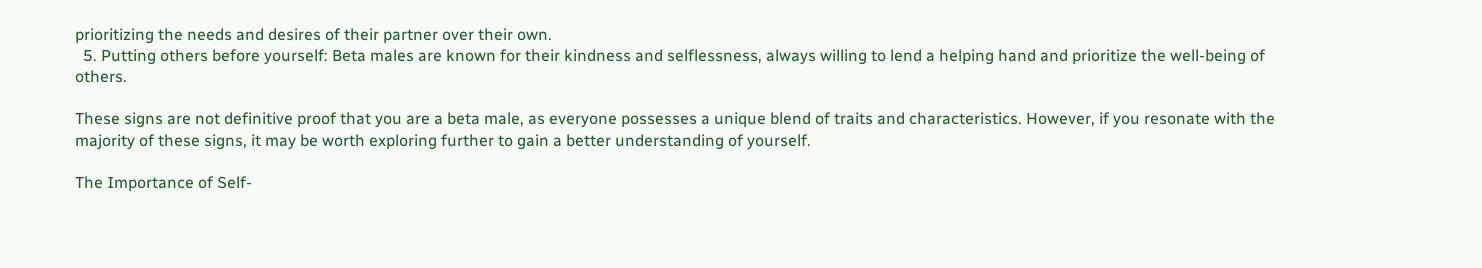prioritizing the needs and desires of their partner over their own.
  5. Putting others before yourself: Beta males are known for their kindness and selflessness, always willing to lend a helping hand and prioritize the well-being of others.

These signs are not definitive proof that you are a beta male, as everyone possesses a unique blend of traits and characteristics. However, if you resonate with the majority of these signs, it may be worth exploring further to gain a better understanding of yourself.

The Importance of Self-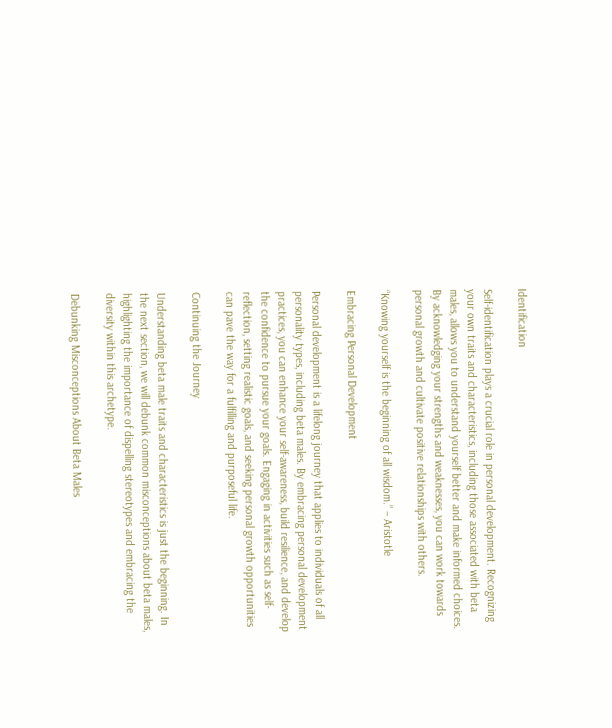Identification

Self-identification plays a crucial role in personal development. Recognizing your own traits and characteristics, including those associated with beta males, allows you to understand yourself better and make informed choices. By acknowledging your strengths and weaknesses, you can work towards personal growth and cultivate positive relationships with others.

“Knowing yourself is the beginning of all wisdom.” – Aristotle

Embracing Personal Development

Personal development is a lifelong journey that applies to individuals of all personality types, including beta males. By embracing personal development practices, you can enhance your self-awareness, build resilience, and develop the confidence to pursue your goals. Engaging in activities such as self-reflection, setting realistic goals, and seeking personal growth opportunities can pave the way for a fulfilling and purposeful life.

Continuing the Journey

Understanding beta male traits and characteristics is just the beginning. In the next section, we will debunk common misconceptions about beta males, highlighting the importance of dispelling stereotypes and embracing the diversity within this archetype.

Debunking Misconceptions About Beta Males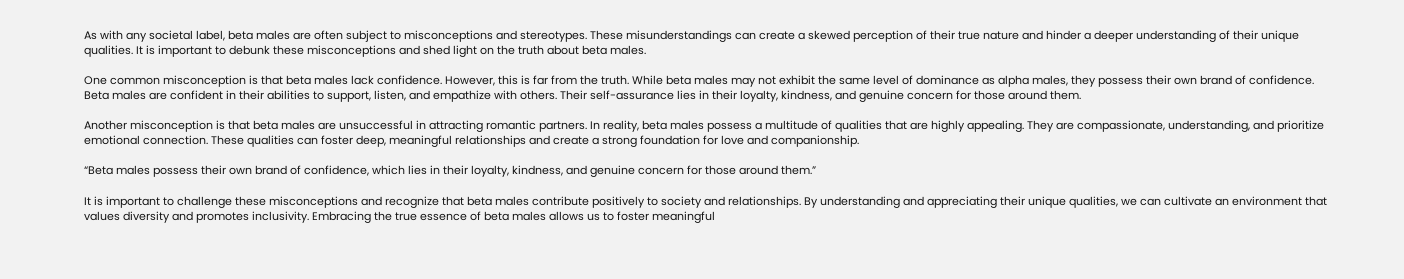As with any societal label, beta males are often subject to misconceptions and stereotypes. These misunderstandings can create a skewed perception of their true nature and hinder a deeper understanding of their unique qualities. It is important to debunk these misconceptions and shed light on the truth about beta males.

One common misconception is that beta males lack confidence. However, this is far from the truth. While beta males may not exhibit the same level of dominance as alpha males, they possess their own brand of confidence. Beta males are confident in their abilities to support, listen, and empathize with others. Their self-assurance lies in their loyalty, kindness, and genuine concern for those around them.

Another misconception is that beta males are unsuccessful in attracting romantic partners. In reality, beta males possess a multitude of qualities that are highly appealing. They are compassionate, understanding, and prioritize emotional connection. These qualities can foster deep, meaningful relationships and create a strong foundation for love and companionship.

“Beta males possess their own brand of confidence, which lies in their loyalty, kindness, and genuine concern for those around them.”

It is important to challenge these misconceptions and recognize that beta males contribute positively to society and relationships. By understanding and appreciating their unique qualities, we can cultivate an environment that values diversity and promotes inclusivity. Embracing the true essence of beta males allows us to foster meaningful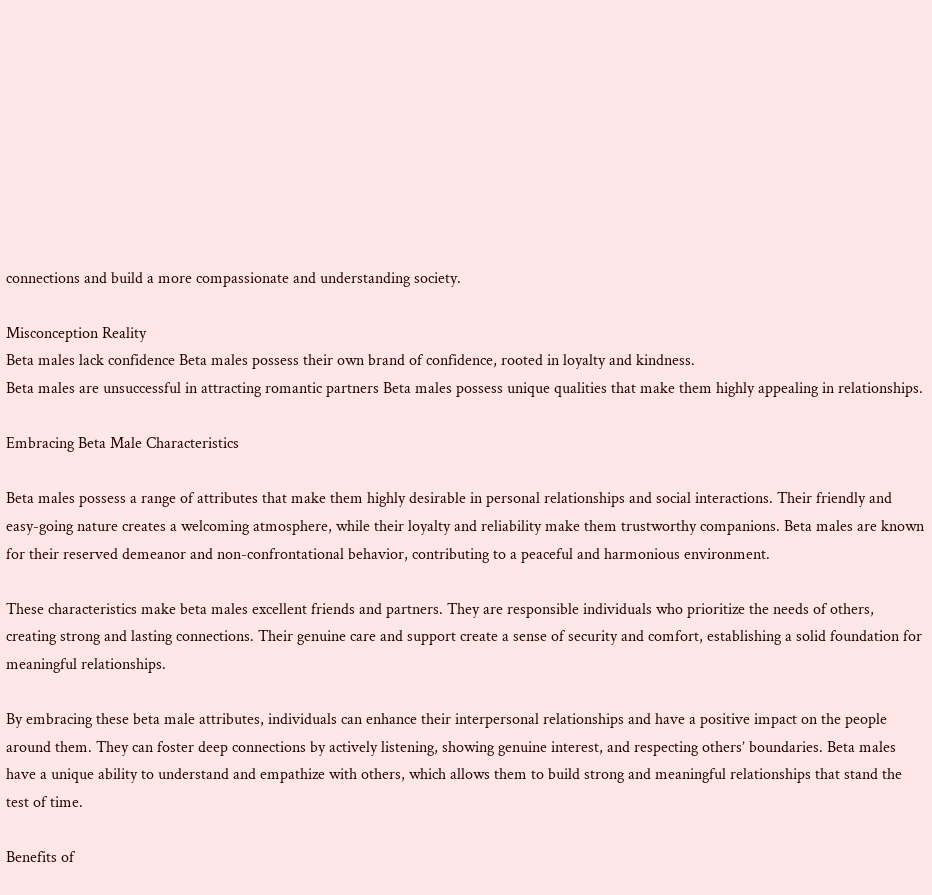connections and build a more compassionate and understanding society.

Misconception Reality
Beta males lack confidence Beta males possess their own brand of confidence, rooted in loyalty and kindness.
Beta males are unsuccessful in attracting romantic partners Beta males possess unique qualities that make them highly appealing in relationships.

Embracing Beta Male Characteristics

Beta males possess a range of attributes that make them highly desirable in personal relationships and social interactions. Their friendly and easy-going nature creates a welcoming atmosphere, while their loyalty and reliability make them trustworthy companions. Beta males are known for their reserved demeanor and non-confrontational behavior, contributing to a peaceful and harmonious environment.

These characteristics make beta males excellent friends and partners. They are responsible individuals who prioritize the needs of others, creating strong and lasting connections. Their genuine care and support create a sense of security and comfort, establishing a solid foundation for meaningful relationships.

By embracing these beta male attributes, individuals can enhance their interpersonal relationships and have a positive impact on the people around them. They can foster deep connections by actively listening, showing genuine interest, and respecting others’ boundaries. Beta males have a unique ability to understand and empathize with others, which allows them to build strong and meaningful relationships that stand the test of time.

Benefits of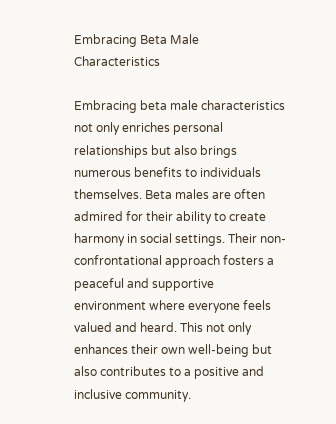Embracing Beta Male Characteristics

Embracing beta male characteristics not only enriches personal relationships but also brings numerous benefits to individuals themselves. Beta males are often admired for their ability to create harmony in social settings. Their non-confrontational approach fosters a peaceful and supportive environment where everyone feels valued and heard. This not only enhances their own well-being but also contributes to a positive and inclusive community.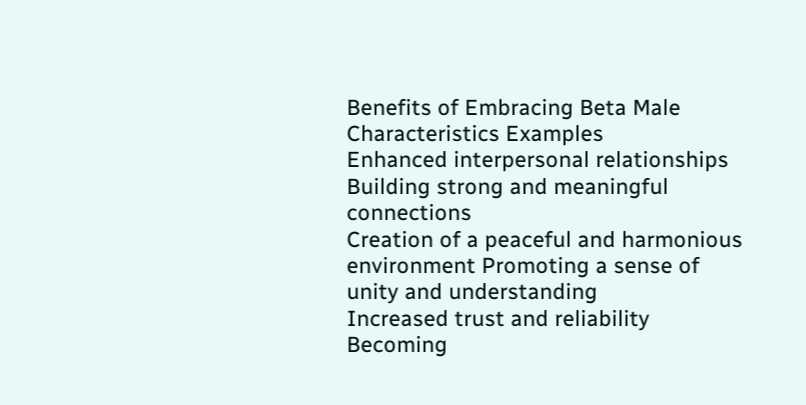Benefits of Embracing Beta Male Characteristics Examples
Enhanced interpersonal relationships Building strong and meaningful connections
Creation of a peaceful and harmonious environment Promoting a sense of unity and understanding
Increased trust and reliability Becoming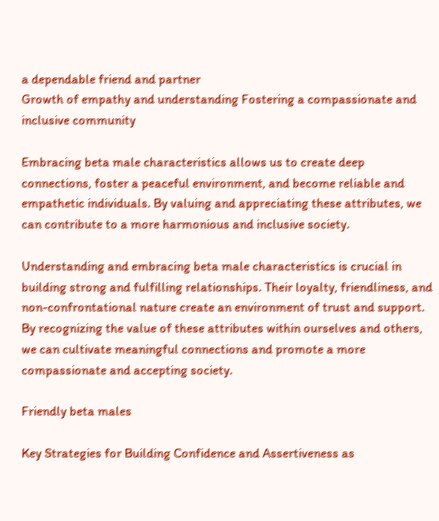a dependable friend and partner
Growth of empathy and understanding Fostering a compassionate and inclusive community

Embracing beta male characteristics allows us to create deep connections, foster a peaceful environment, and become reliable and empathetic individuals. By valuing and appreciating these attributes, we can contribute to a more harmonious and inclusive society.

Understanding and embracing beta male characteristics is crucial in building strong and fulfilling relationships. Their loyalty, friendliness, and non-confrontational nature create an environment of trust and support. By recognizing the value of these attributes within ourselves and others, we can cultivate meaningful connections and promote a more compassionate and accepting society.

Friendly beta males

Key Strategies for Building Confidence and Assertiveness as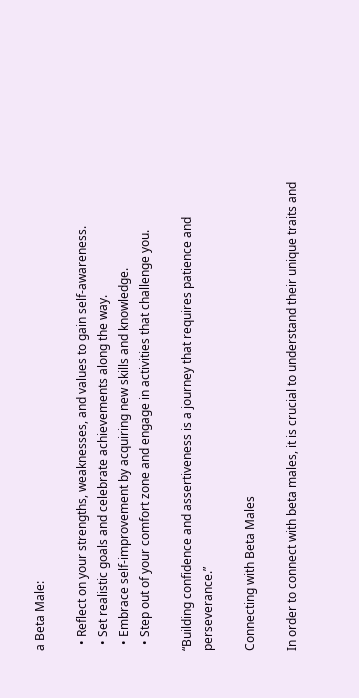a Beta Male:

  • Reflect on your strengths, weaknesses, and values to gain self-awareness.
  • Set realistic goals and celebrate achievements along the way.
  • Embrace self-improvement by acquiring new skills and knowledge.
  • Step out of your comfort zone and engage in activities that challenge you.

“Building confidence and assertiveness is a journey that requires patience and perseverance.”

Connecting with Beta Males

In order to connect with beta males, it is crucial to understand their unique traits and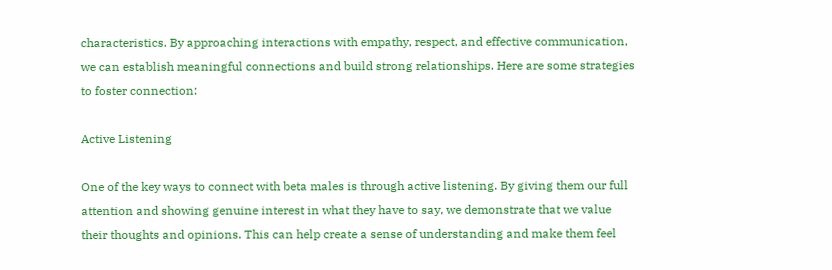characteristics. By approaching interactions with empathy, respect, and effective communication, we can establish meaningful connections and build strong relationships. Here are some strategies to foster connection:

Active Listening

One of the key ways to connect with beta males is through active listening. By giving them our full attention and showing genuine interest in what they have to say, we demonstrate that we value their thoughts and opinions. This can help create a sense of understanding and make them feel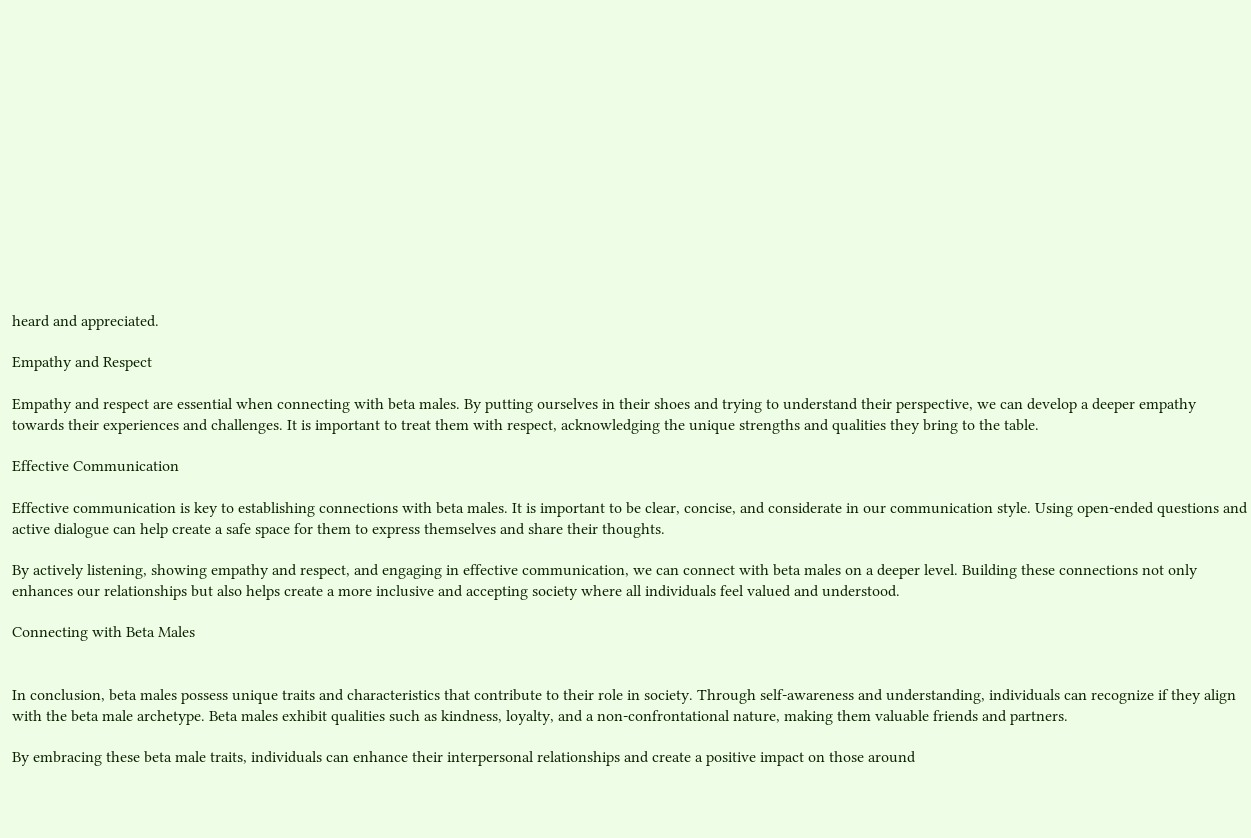heard and appreciated.

Empathy and Respect

Empathy and respect are essential when connecting with beta males. By putting ourselves in their shoes and trying to understand their perspective, we can develop a deeper empathy towards their experiences and challenges. It is important to treat them with respect, acknowledging the unique strengths and qualities they bring to the table.

Effective Communication

Effective communication is key to establishing connections with beta males. It is important to be clear, concise, and considerate in our communication style. Using open-ended questions and active dialogue can help create a safe space for them to express themselves and share their thoughts.

By actively listening, showing empathy and respect, and engaging in effective communication, we can connect with beta males on a deeper level. Building these connections not only enhances our relationships but also helps create a more inclusive and accepting society where all individuals feel valued and understood.

Connecting with Beta Males


In conclusion, beta males possess unique traits and characteristics that contribute to their role in society. Through self-awareness and understanding, individuals can recognize if they align with the beta male archetype. Beta males exhibit qualities such as kindness, loyalty, and a non-confrontational nature, making them valuable friends and partners.

By embracing these beta male traits, individuals can enhance their interpersonal relationships and create a positive impact on those around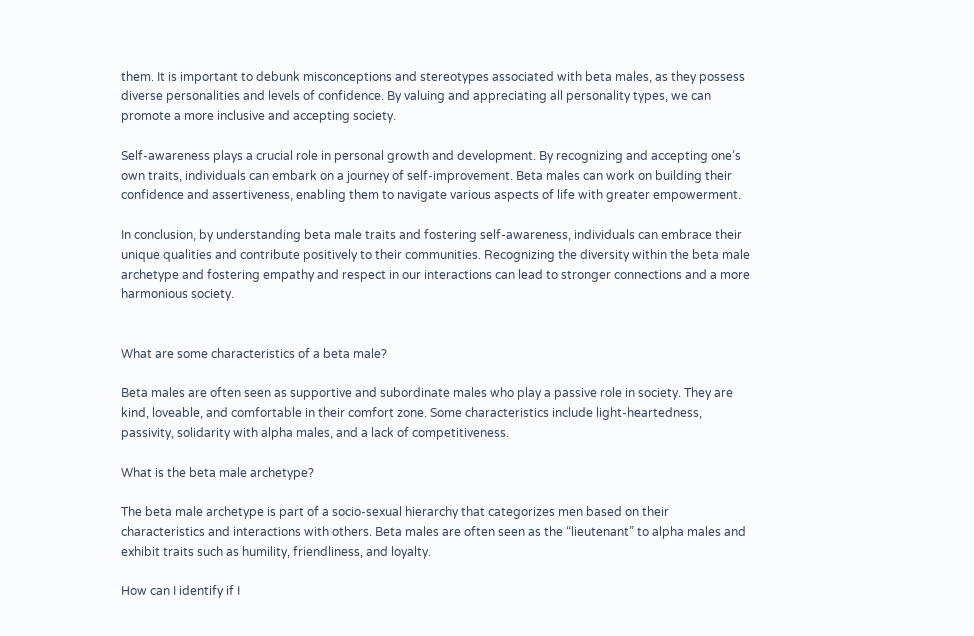them. It is important to debunk misconceptions and stereotypes associated with beta males, as they possess diverse personalities and levels of confidence. By valuing and appreciating all personality types, we can promote a more inclusive and accepting society.

Self-awareness plays a crucial role in personal growth and development. By recognizing and accepting one’s own traits, individuals can embark on a journey of self-improvement. Beta males can work on building their confidence and assertiveness, enabling them to navigate various aspects of life with greater empowerment.

In conclusion, by understanding beta male traits and fostering self-awareness, individuals can embrace their unique qualities and contribute positively to their communities. Recognizing the diversity within the beta male archetype and fostering empathy and respect in our interactions can lead to stronger connections and a more harmonious society.


What are some characteristics of a beta male?

Beta males are often seen as supportive and subordinate males who play a passive role in society. They are kind, loveable, and comfortable in their comfort zone. Some characteristics include light-heartedness, passivity, solidarity with alpha males, and a lack of competitiveness.

What is the beta male archetype?

The beta male archetype is part of a socio-sexual hierarchy that categorizes men based on their characteristics and interactions with others. Beta males are often seen as the “lieutenant” to alpha males and exhibit traits such as humility, friendliness, and loyalty.

How can I identify if I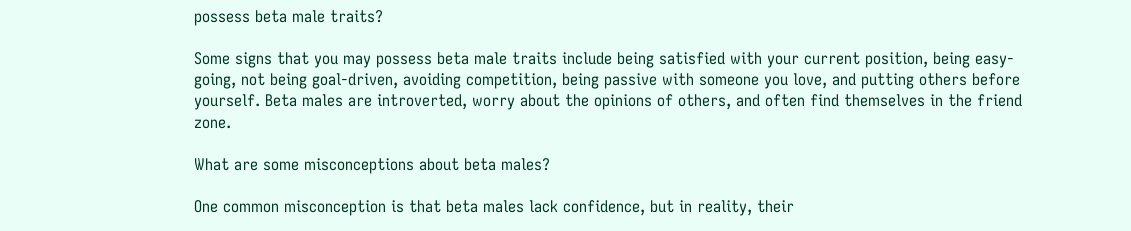possess beta male traits?

Some signs that you may possess beta male traits include being satisfied with your current position, being easy-going, not being goal-driven, avoiding competition, being passive with someone you love, and putting others before yourself. Beta males are introverted, worry about the opinions of others, and often find themselves in the friend zone.

What are some misconceptions about beta males?

One common misconception is that beta males lack confidence, but in reality, their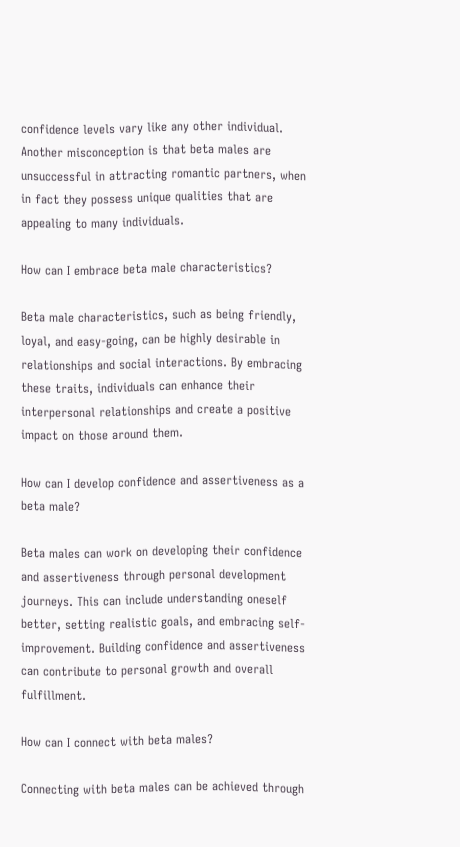confidence levels vary like any other individual. Another misconception is that beta males are unsuccessful in attracting romantic partners, when in fact they possess unique qualities that are appealing to many individuals.

How can I embrace beta male characteristics?

Beta male characteristics, such as being friendly, loyal, and easy-going, can be highly desirable in relationships and social interactions. By embracing these traits, individuals can enhance their interpersonal relationships and create a positive impact on those around them.

How can I develop confidence and assertiveness as a beta male?

Beta males can work on developing their confidence and assertiveness through personal development journeys. This can include understanding oneself better, setting realistic goals, and embracing self-improvement. Building confidence and assertiveness can contribute to personal growth and overall fulfillment.

How can I connect with beta males?

Connecting with beta males can be achieved through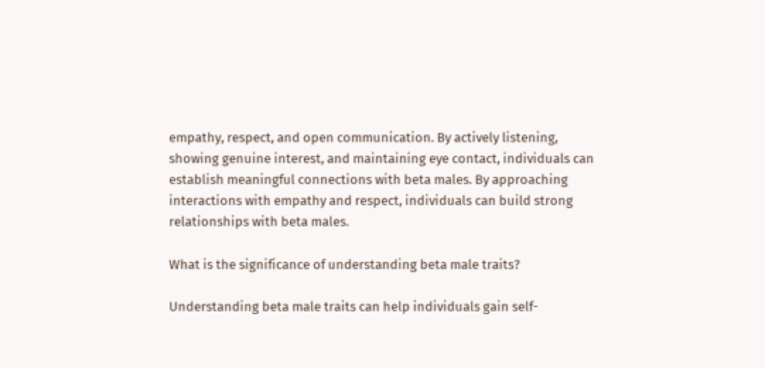empathy, respect, and open communication. By actively listening, showing genuine interest, and maintaining eye contact, individuals can establish meaningful connections with beta males. By approaching interactions with empathy and respect, individuals can build strong relationships with beta males.

What is the significance of understanding beta male traits?

Understanding beta male traits can help individuals gain self-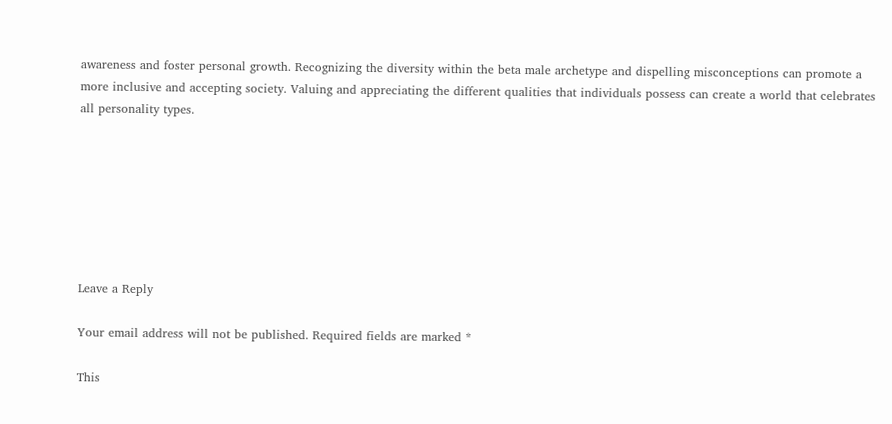awareness and foster personal growth. Recognizing the diversity within the beta male archetype and dispelling misconceptions can promote a more inclusive and accepting society. Valuing and appreciating the different qualities that individuals possess can create a world that celebrates all personality types.







Leave a Reply

Your email address will not be published. Required fields are marked *

This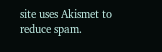site uses Akismet to reduce spam.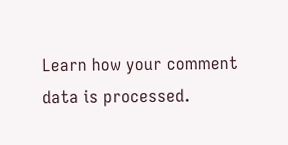Learn how your comment data is processed.